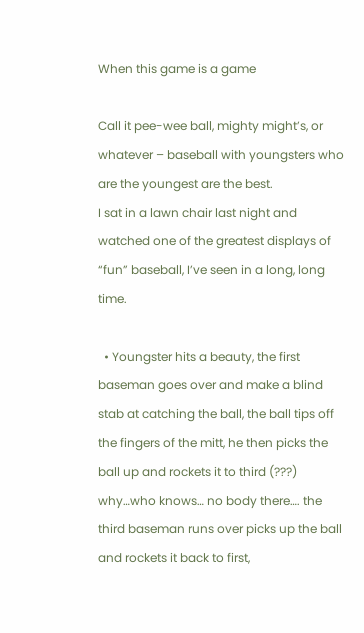When this game is a game

Call it pee-wee ball, mighty might’s, or whatever – baseball with youngsters who are the youngest are the best.
I sat in a lawn chair last night and watched one of the greatest displays of “fun” baseball, I’ve seen in a long, long time.

  • Youngster hits a beauty, the first baseman goes over and make a blind stab at catching the ball, the ball tips off the fingers of the mitt, he then picks the ball up and rockets it to third (???) why…who knows… no body there…. the third baseman runs over picks up the ball and rockets it back to first,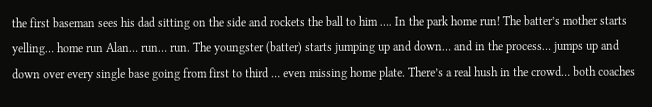the first baseman sees his dad sitting on the side and rockets the ball to him …. In the park home run! The batter’s mother starts yelling… home run Alan… run… run. The youngster (batter) starts jumping up and down… and in the process… jumps up and down over every single base going from first to third … even missing home plate. There’s a real hush in the crowd… both coaches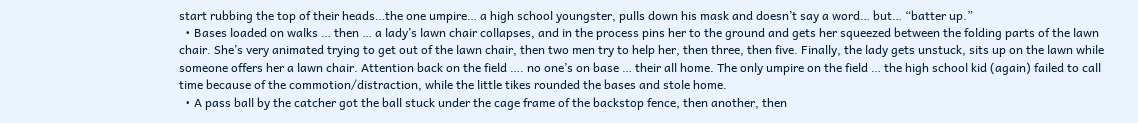start rubbing the top of their heads…the one umpire… a high school youngster, pulls down his mask and doesn’t say a word… but… “batter up.”
  • Bases loaded on walks … then … a lady’s lawn chair collapses, and in the process pins her to the ground and gets her squeezed between the folding parts of the lawn chair. She’s very animated trying to get out of the lawn chair, then two men try to help her, then three, then five. Finally, the lady gets unstuck, sits up on the lawn while someone offers her a lawn chair. Attention back on the field …. no one’s on base … their all home. The only umpire on the field … the high school kid (again) failed to call time because of the commotion/distraction, while the little tikes rounded the bases and stole home.
  • A pass ball by the catcher got the ball stuck under the cage frame of the backstop fence, then another, then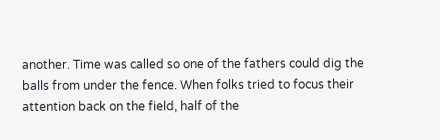another. Time was called so one of the fathers could dig the balls from under the fence. When folks tried to focus their attention back on the field, half of the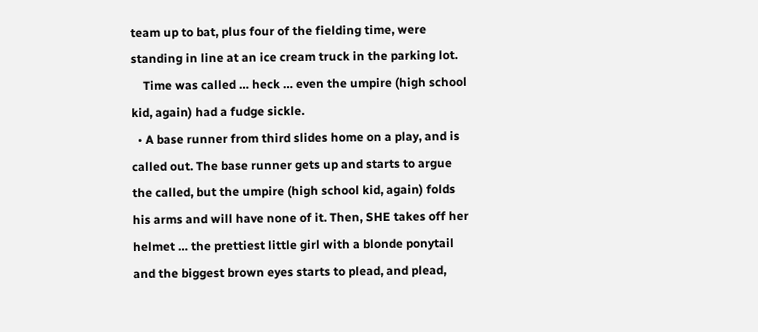team up to bat, plus four of the fielding time, were standing in line at an ice cream truck in the parking lot.
    Time was called … heck … even the umpire (high school kid, again) had a fudge sickle.
  • A base runner from third slides home on a play, and is called out. The base runner gets up and starts to argue the called, but the umpire (high school kid, again) folds his arms and will have none of it. Then, SHE takes off her helmet … the prettiest little girl with a blonde ponytail and the biggest brown eyes starts to plead, and plead,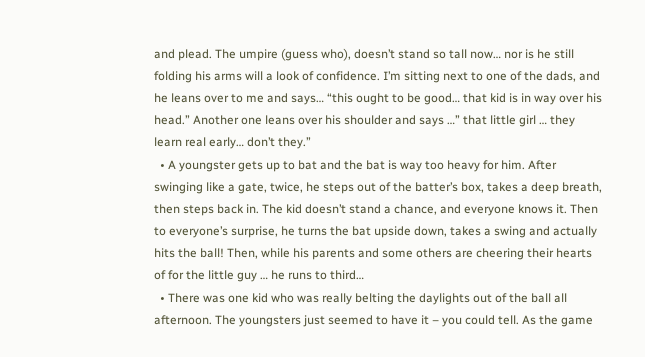and plead. The umpire (guess who), doesn’t stand so tall now… nor is he still folding his arms will a look of confidence. I’m sitting next to one of the dads, and he leans over to me and says… “this ought to be good… that kid is in way over his head.” Another one leans over his shoulder and says …” that little girl … they learn real early… don’t they.”
  • A youngster gets up to bat and the bat is way too heavy for him. After swinging like a gate, twice, he steps out of the batter’s box, takes a deep breath, then steps back in. The kid doesn’t stand a chance, and everyone knows it. Then to everyone’s surprise, he turns the bat upside down, takes a swing and actually hits the ball! Then, while his parents and some others are cheering their hearts of for the little guy … he runs to third…
  • There was one kid who was really belting the daylights out of the ball all afternoon. The youngsters just seemed to have it – you could tell. As the game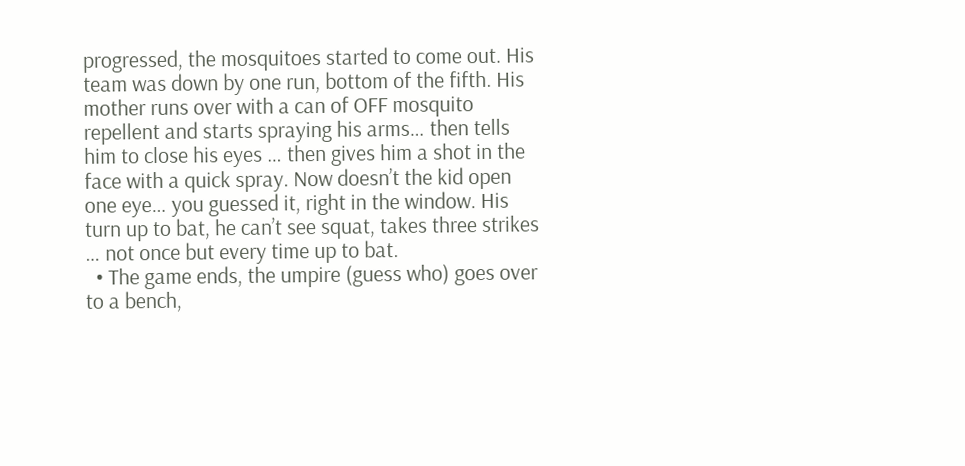progressed, the mosquitoes started to come out. His team was down by one run, bottom of the fifth. His mother runs over with a can of OFF mosquito repellent and starts spraying his arms… then tells him to close his eyes … then gives him a shot in the face with a quick spray. Now doesn’t the kid open one eye… you guessed it, right in the window. His turn up to bat, he can’t see squat, takes three strikes … not once but every time up to bat.
  • The game ends, the umpire (guess who) goes over to a bench,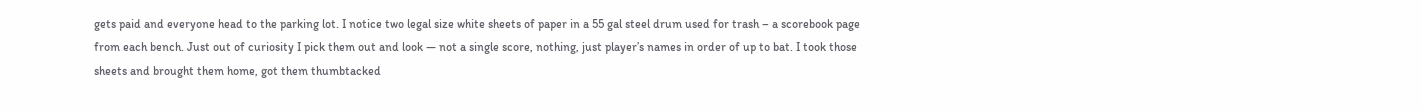gets paid and everyone head to the parking lot. I notice two legal size white sheets of paper in a 55 gal steel drum used for trash – a scorebook page from each bench. Just out of curiosity I pick them out and look — not a single score, nothing, just player’s names in order of up to bat. I took those sheets and brought them home, got them thumbtacked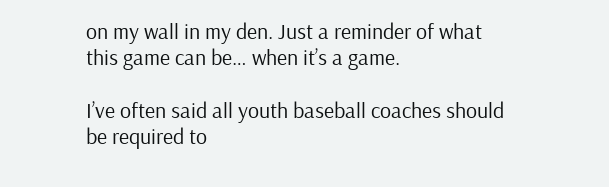on my wall in my den. Just a reminder of what this game can be… when it’s a game.

I’ve often said all youth baseball coaches should be required to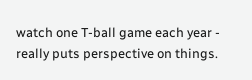watch one T-ball game each year - really puts perspective on things.